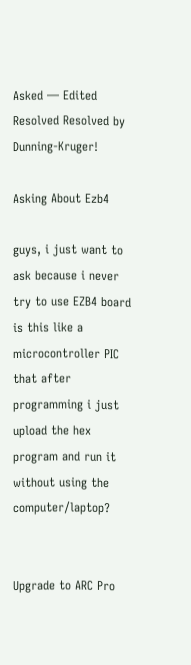Asked — Edited
Resolved Resolved by Dunning-Kruger!

Asking About Ezb4

guys, i just want to ask because i never try to use EZB4 board is this like a microcontroller PIC that after programming i just upload the hex program and run it without using the computer/laptop?


Upgrade to ARC Pro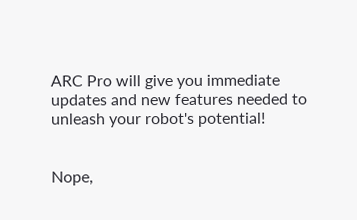ARC Pro will give you immediate updates and new features needed to unleash your robot's potential!


Nope,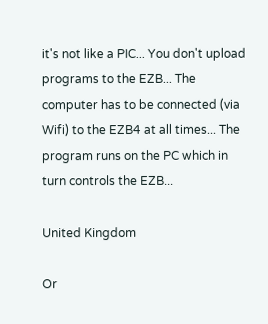it's not like a PIC... You don't upload programs to the EZB... The computer has to be connected (via Wifi) to the EZB4 at all times... The program runs on the PC which in turn controls the EZB...

United Kingdom

Or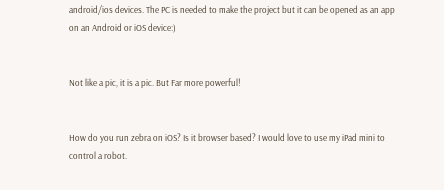android/ios devices. The PC is needed to make the project but it can be opened as an app on an Android or iOS device:)


Not like a pic, it is a pic. But Far more powerful!


How do you run zebra on iOS? Is it browser based? I would love to use my iPad mini to control a robot.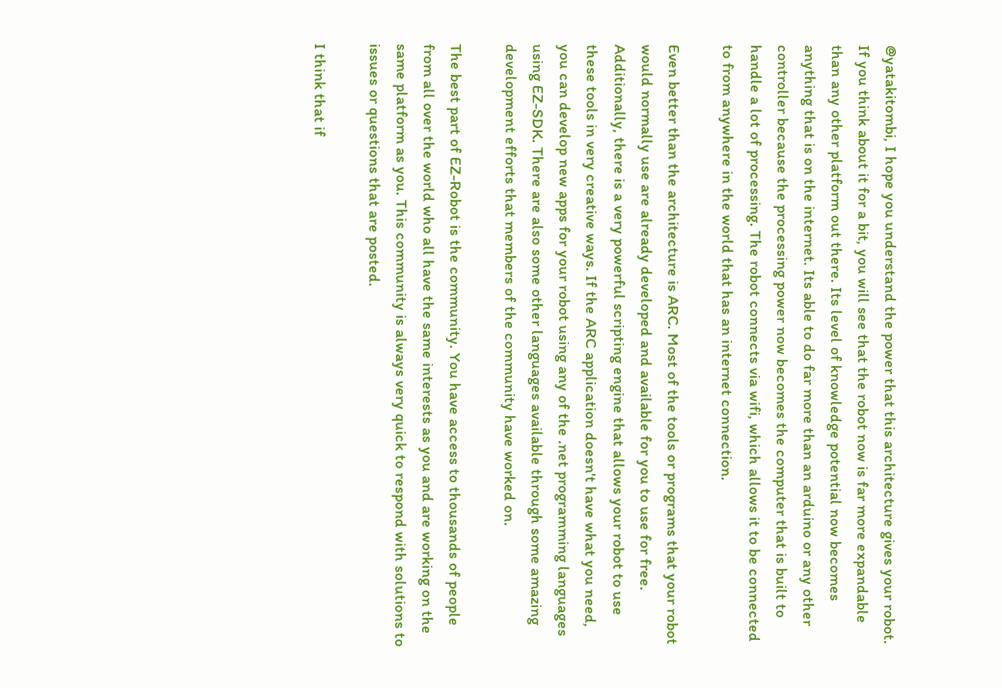@yatakitombi, I hope you understand the power that this architecture gives your robot. If you think about it for a bit, you will see that the robot now is far more expandable than any other platform out there. Its level of knowledge potential now becomes anything that is on the internet. Its able to do far more than an arduino or any other controller because the processing power now becomes the computer that is built to handle a lot of processing. The robot connects via wifi, which allows it to be connected to from anywhere in the world that has an internet connection.

Even better than the architecture is ARC. Most of the tools or programs that your robot would normally use are already developed and available for you to use for free. Additionally, there is a very powerful scripting engine that allows your robot to use these tools in very creative ways. If the ARC application doesn't have what you need, you can develop new apps for your robot using any of the .net programming languages using EZ-SDK. There are also some other languages available through some amazing development efforts that members of the community have worked on.

The best part of EZ-Robot is the community. You have access to thousands of people from all over the world who all have the same interests as you and are working on the same platform as you. This community is always very quick to respond with solutions to issues or questions that are posted.

I think that if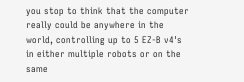you stop to think that the computer really could be anywhere in the world, controlling up to 5 EZ-B v4's in either multiple robots or on the same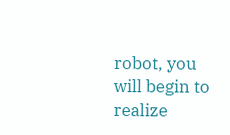robot, you will begin to realize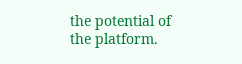the potential of the platform.